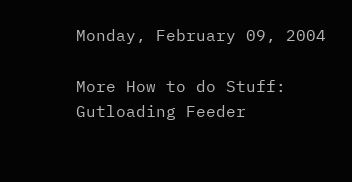Monday, February 09, 2004

More How to do Stuff: Gutloading Feeder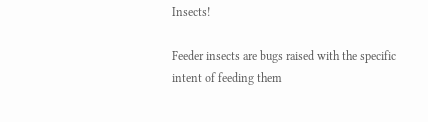Insects!

Feeder insects are bugs raised with the specific intent of feeding them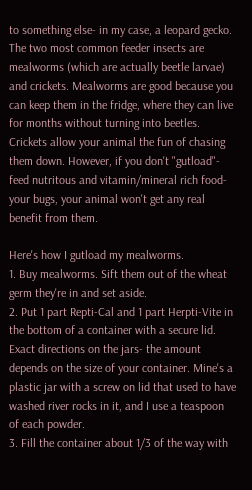to something else- in my case, a leopard gecko. The two most common feeder insects are mealworms (which are actually beetle larvae) and crickets. Mealworms are good because you can keep them in the fridge, where they can live for months without turning into beetles. Crickets allow your animal the fun of chasing them down. However, if you don't "gutload"- feed nutritous and vitamin/mineral rich food- your bugs, your animal won't get any real benefit from them.

Here's how I gutload my mealworms.
1. Buy mealworms. Sift them out of the wheat germ they're in and set aside.
2. Put 1 part Repti-Cal and 1 part Herpti-Vite in the bottom of a container with a secure lid. Exact directions on the jars- the amount depends on the size of your container. Mine's a plastic jar with a screw on lid that used to have washed river rocks in it, and I use a teaspoon of each powder.
3. Fill the container about 1/3 of the way with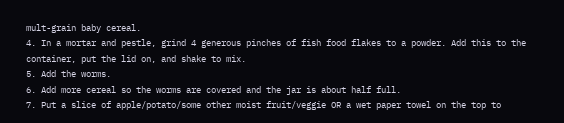mult-grain baby cereal.
4. In a mortar and pestle, grind 4 generous pinches of fish food flakes to a powder. Add this to the container, put the lid on, and shake to mix.
5. Add the worms.
6. Add more cereal so the worms are covered and the jar is about half full.
7. Put a slice of apple/potato/some other moist fruit/veggie OR a wet paper towel on the top to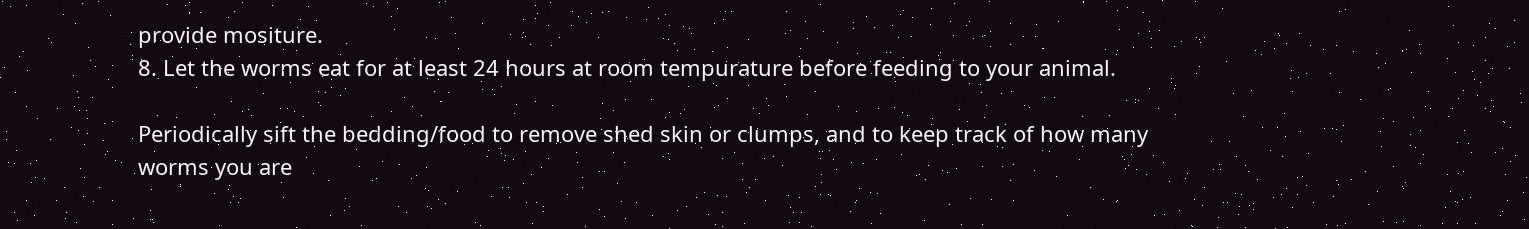provide mositure.
8. Let the worms eat for at least 24 hours at room tempurature before feeding to your animal.

Periodically sift the bedding/food to remove shed skin or clumps, and to keep track of how many worms you are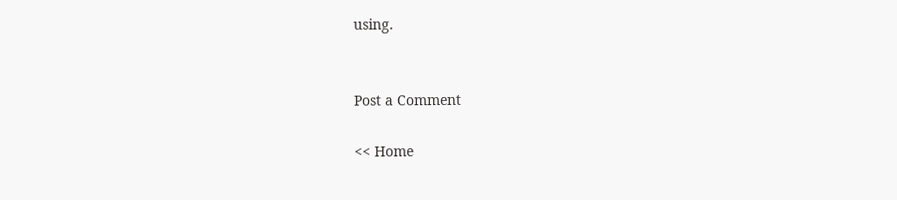using.


Post a Comment

<< Home